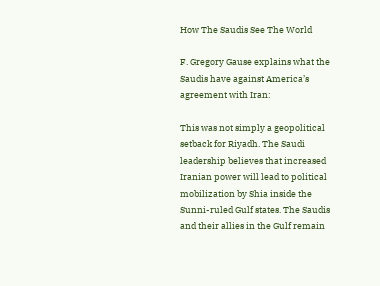How The Saudis See The World

F. Gregory Gause explains what the Saudis have against America’s agreement with Iran:

This was not simply a geopolitical setback for Riyadh. The Saudi leadership believes that increased Iranian power will lead to political mobilization by Shia inside the Sunni-ruled Gulf states. The Saudis and their allies in the Gulf remain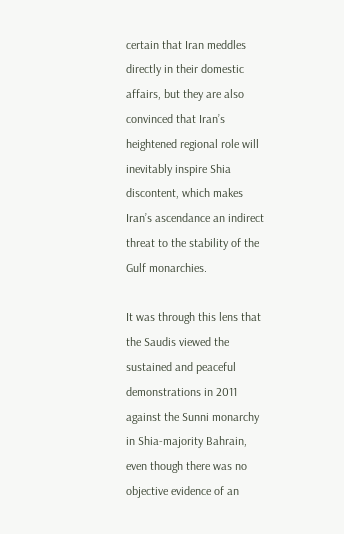certain that Iran meddles directly in their domestic affairs, but they are also convinced that Iran’s heightened regional role will inevitably inspire Shia discontent, which makes Iran’s ascendance an indirect threat to the stability of the Gulf monarchies.

It was through this lens that the Saudis viewed the sustained and peaceful demonstrations in 2011 against the Sunni monarchy in Shia-majority Bahrain, even though there was no objective evidence of an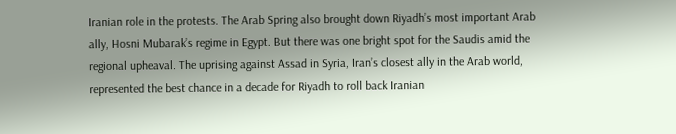Iranian role in the protests. The Arab Spring also brought down Riyadh’s most important Arab ally, Hosni Mubarak’s regime in Egypt. But there was one bright spot for the Saudis amid the regional upheaval. The uprising against Assad in Syria, Iran’s closest ally in the Arab world, represented the best chance in a decade for Riyadh to roll back Iranian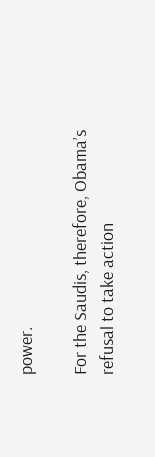power.

For the Saudis, therefore, Obama’s refusal to take action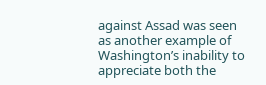against Assad was seen as another example of Washington’s inability to appreciate both the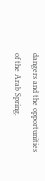dangers and the opportunities of the Arab Spring.